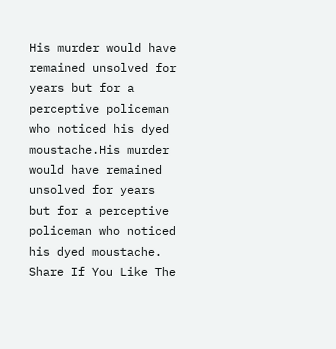His murder would have remained unsolved for years but for a perceptive policeman who noticed his dyed moustache.His murder would have remained unsolved for years but for a perceptive policeman who noticed his dyed moustache.
Share If You Like The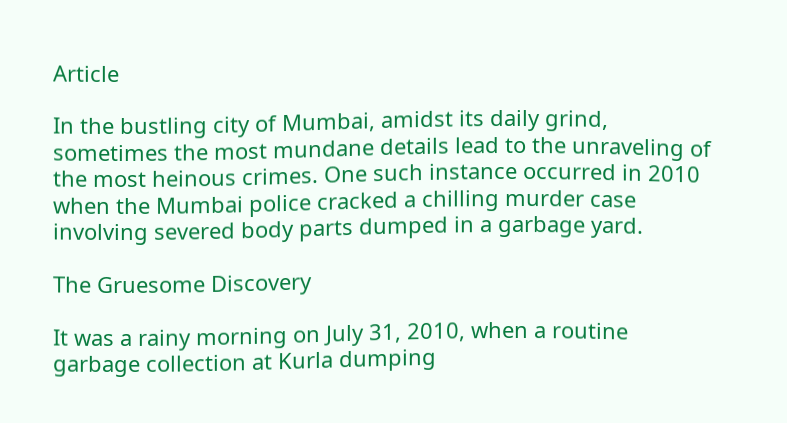Article

In the bustling city of Mumbai, amidst its daily grind, sometimes the most mundane details lead to the unraveling of the most heinous crimes. One such instance occurred in 2010 when the Mumbai police cracked a chilling murder case involving severed body parts dumped in a garbage yard.

The Gruesome Discovery

It was a rainy morning on July 31, 2010, when a routine garbage collection at Kurla dumping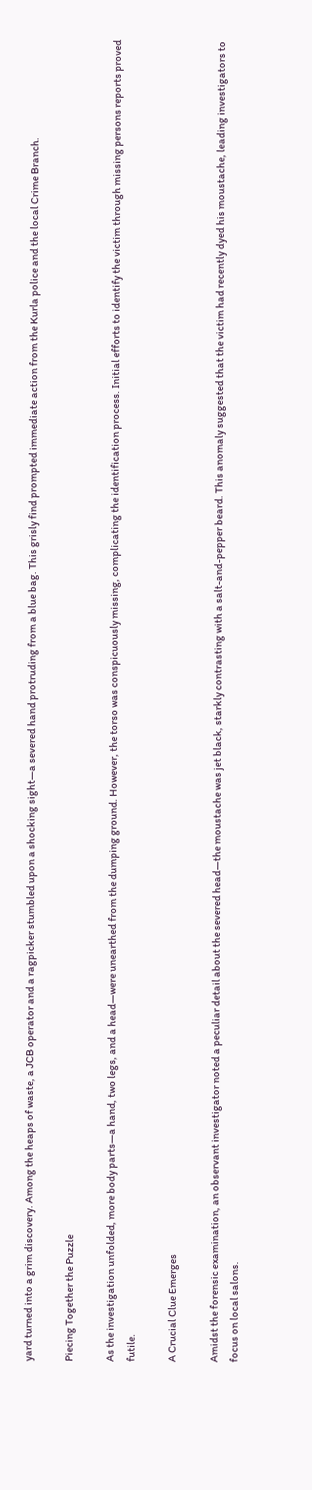yard turned into a grim discovery. Among the heaps of waste, a JCB operator and a ragpicker stumbled upon a shocking sight—a severed hand protruding from a blue bag. This grisly find prompted immediate action from the Kurla police and the local Crime Branch.

Piecing Together the Puzzle

As the investigation unfolded, more body parts—a hand, two legs, and a head—were unearthed from the dumping ground. However, the torso was conspicuously missing, complicating the identification process. Initial efforts to identify the victim through missing persons reports proved futile.

A Crucial Clue Emerges

Amidst the forensic examination, an observant investigator noted a peculiar detail about the severed head—the moustache was jet black, starkly contrasting with a salt-and-pepper beard. This anomaly suggested that the victim had recently dyed his moustache, leading investigators to focus on local salons.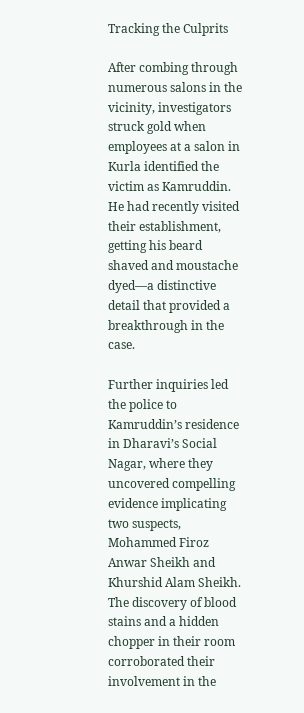Tracking the Culprits

After combing through numerous salons in the vicinity, investigators struck gold when employees at a salon in Kurla identified the victim as Kamruddin. He had recently visited their establishment, getting his beard shaved and moustache dyed—a distinctive detail that provided a breakthrough in the case.

Further inquiries led the police to Kamruddin’s residence in Dharavi’s Social Nagar, where they uncovered compelling evidence implicating two suspects, Mohammed Firoz Anwar Sheikh and Khurshid Alam Sheikh. The discovery of blood stains and a hidden chopper in their room corroborated their involvement in the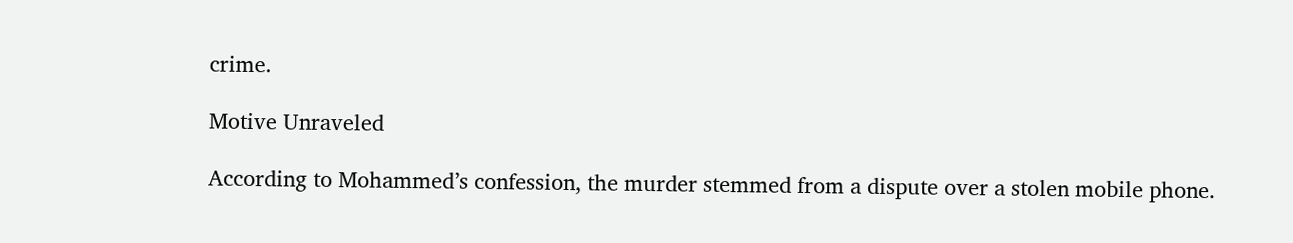crime.

Motive Unraveled

According to Mohammed’s confession, the murder stemmed from a dispute over a stolen mobile phone.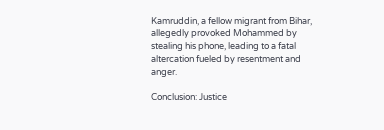Kamruddin, a fellow migrant from Bihar, allegedly provoked Mohammed by stealing his phone, leading to a fatal altercation fueled by resentment and anger.

Conclusion: Justice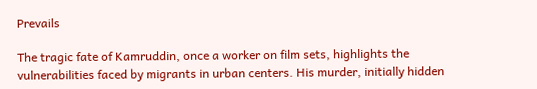Prevails

The tragic fate of Kamruddin, once a worker on film sets, highlights the vulnerabilities faced by migrants in urban centers. His murder, initially hidden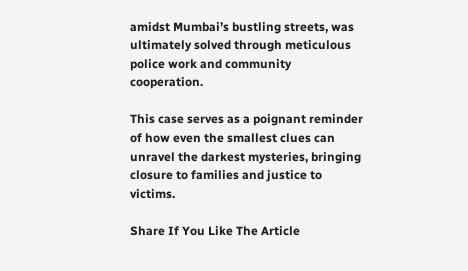amidst Mumbai’s bustling streets, was ultimately solved through meticulous police work and community cooperation.

This case serves as a poignant reminder of how even the smallest clues can unravel the darkest mysteries, bringing closure to families and justice to victims.

Share If You Like The Article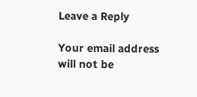Leave a Reply

Your email address will not be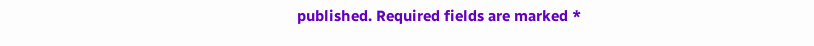published. Required fields are marked *